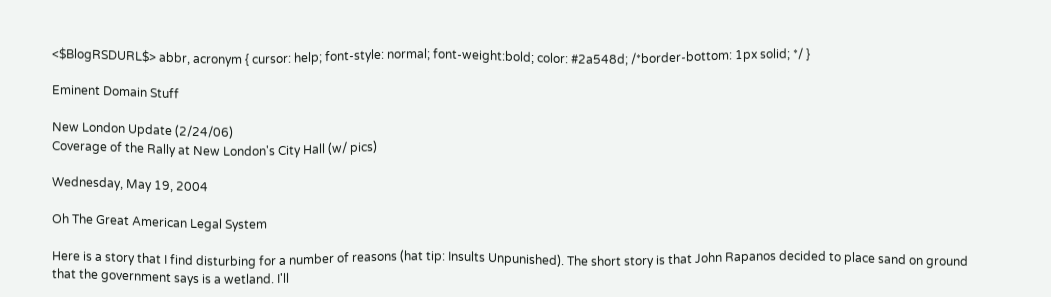<$BlogRSDURL$> abbr, acronym { cursor: help; font-style: normal; font-weight:bold; color: #2a548d; /*border-bottom: 1px solid; */ }

Eminent Domain Stuff

New London Update (2/24/06)
Coverage of the Rally at New London's City Hall (w/ pics)

Wednesday, May 19, 2004

Oh The Great American Legal System

Here is a story that I find disturbing for a number of reasons (hat tip: Insults Unpunished). The short story is that John Rapanos decided to place sand on ground that the government says is a wetland. I'll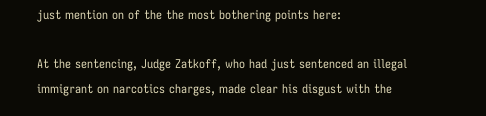just mention on of the the most bothering points here:

At the sentencing, Judge Zatkoff, who had just sentenced an illegal immigrant on narcotics charges, made clear his disgust with the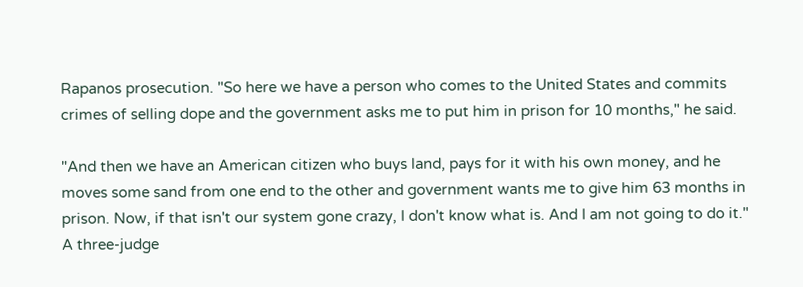Rapanos prosecution. "So here we have a person who comes to the United States and commits crimes of selling dope and the government asks me to put him in prison for 10 months," he said.

"And then we have an American citizen who buys land, pays for it with his own money, and he moves some sand from one end to the other and government wants me to give him 63 months in prison. Now, if that isn't our system gone crazy, I don't know what is. And I am not going to do it." A three-judge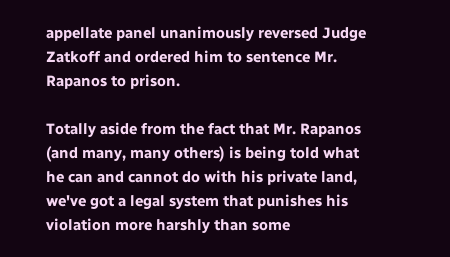appellate panel unanimously reversed Judge Zatkoff and ordered him to sentence Mr. Rapanos to prison.

Totally aside from the fact that Mr. Rapanos (and many, many others) is being told what he can and cannot do with his private land, we've got a legal system that punishes his violation more harshly than some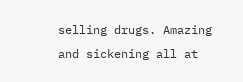selling drugs. Amazing and sickening all at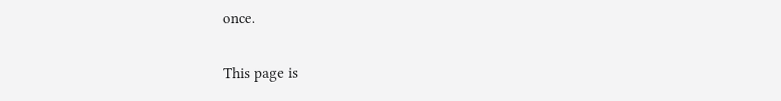once.


This page is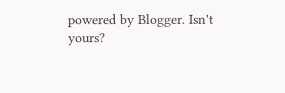powered by Blogger. Isn't yours?